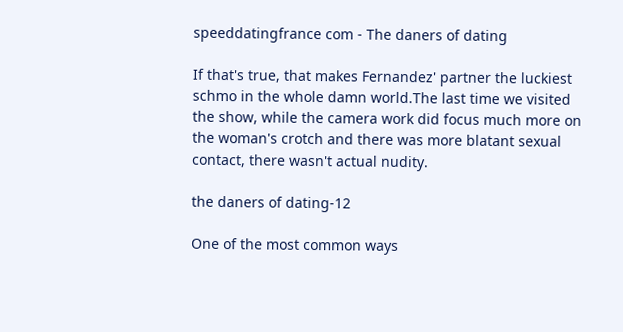speeddatingfrance com - The daners of dating

If that's true, that makes Fernandez' partner the luckiest schmo in the whole damn world.The last time we visited the show, while the camera work did focus much more on the woman's crotch and there was more blatant sexual contact, there wasn't actual nudity.

the daners of dating-12

One of the most common ways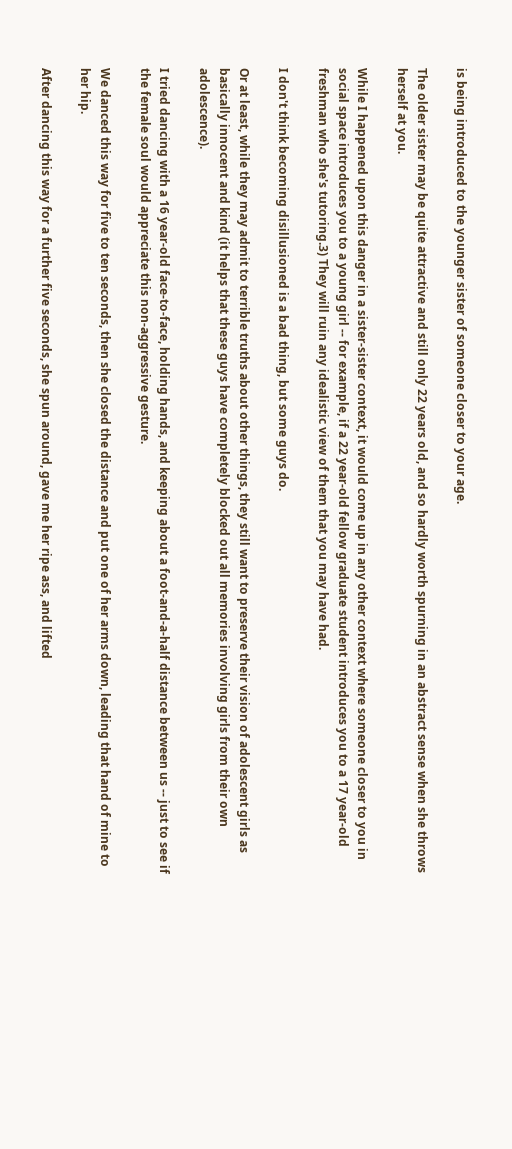is being introduced to the younger sister of someone closer to your age.

The older sister may be quite attractive and still only 22 years old, and so hardly worth spurning in an abstract sense when she throws herself at you.

While I happened upon this danger in a sister-sister context, it would come up in any other context where someone closer to you in social space introduces you to a young girl -- for example, if a 22 year-old fellow graduate student introduces you to a 17 year-old freshman who she's tutoring.3) They will ruin any idealistic view of them that you may have had.

I don't think becoming disillusioned is a bad thing, but some guys do.

Or at least, while they may admit to terrible truths about other things, they still want to preserve their vision of adolescent girls as basically innocent and kind (it helps that these guys have completely blocked out all memories involving girls from their own adolescence).

I tried dancing with a 16 year-old face-to-face, holding hands, and keeping about a foot-and-a-half distance between us -- just to see if the female soul would appreciate this non-aggressive gesture.

We danced this way for five to ten seconds, then she closed the distance and put one of her arms down, leading that hand of mine to her hip.

After dancing this way for a further five seconds, she spun around, gave me her ripe ass, and lifted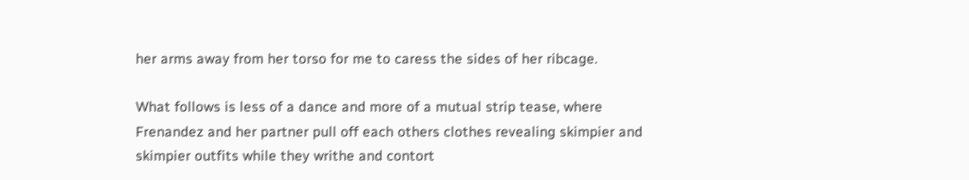her arms away from her torso for me to caress the sides of her ribcage.

What follows is less of a dance and more of a mutual strip tease, where Frenandez and her partner pull off each others clothes revealing skimpier and skimpier outfits while they writhe and contort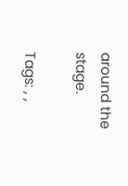around the stage.

Tags: , ,